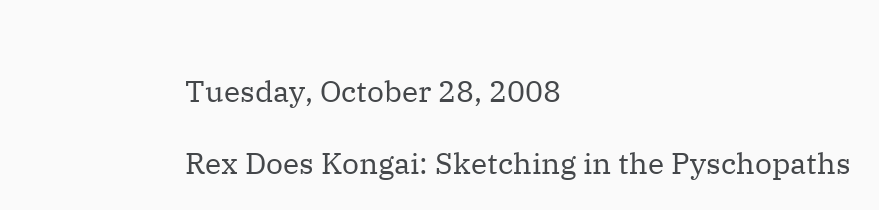Tuesday, October 28, 2008

Rex Does Kongai: Sketching in the Pyschopaths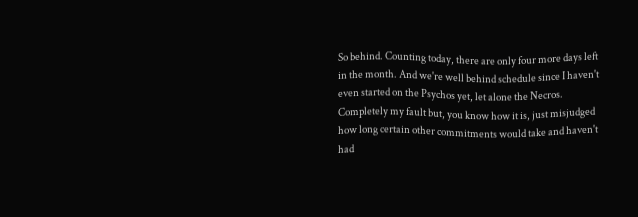So behind. Counting today, there are only four more days left in the month. And we're well behind schedule since I haven't even started on the Psychos yet, let alone the Necros. Completely my fault but, you know how it is, just misjudged how long certain other commitments would take and haven't had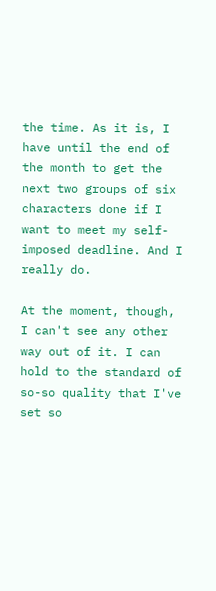the time. As it is, I have until the end of the month to get the next two groups of six characters done if I want to meet my self-imposed deadline. And I really do.

At the moment, though, I can't see any other way out of it. I can hold to the standard of so-so quality that I've set so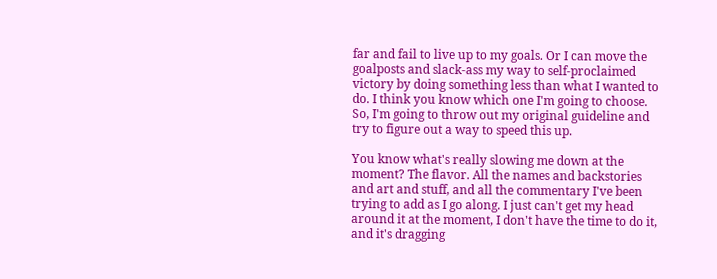far and fail to live up to my goals. Or I can move the goalposts and slack-ass my way to self-proclaimed victory by doing something less than what I wanted to do. I think you know which one I'm going to choose. So, I'm going to throw out my original guideline and try to figure out a way to speed this up.

You know what's really slowing me down at the moment? The flavor. All the names and backstories and art and stuff, and all the commentary I've been trying to add as I go along. I just can't get my head around it at the moment, I don't have the time to do it, and it's dragging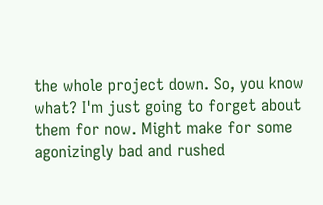the whole project down. So, you know what? I'm just going to forget about them for now. Might make for some agonizingly bad and rushed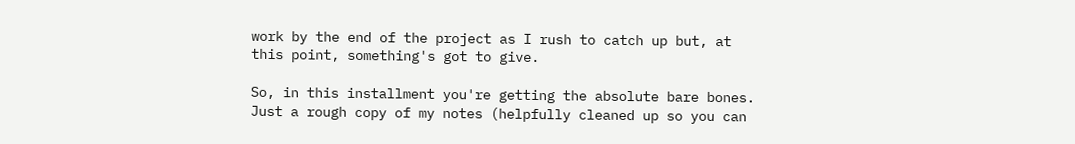work by the end of the project as I rush to catch up but, at this point, something's got to give.

So, in this installment you're getting the absolute bare bones. Just a rough copy of my notes (helpfully cleaned up so you can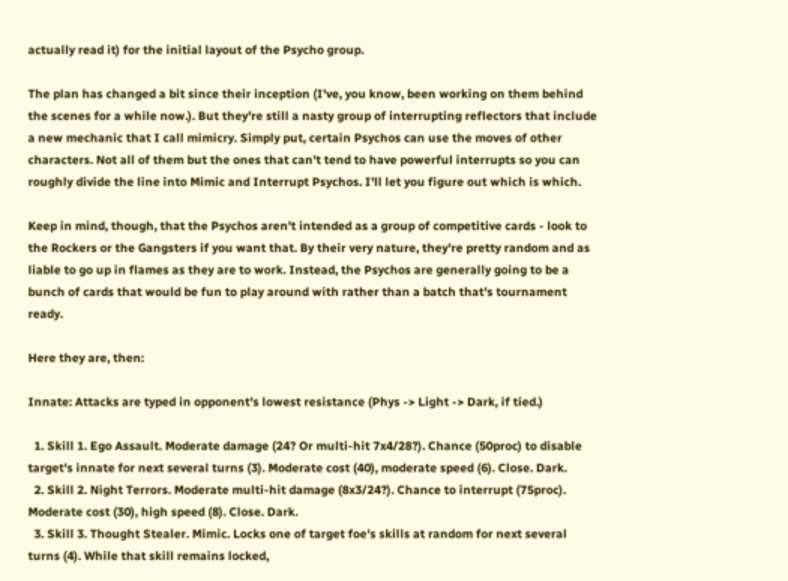actually read it) for the initial layout of the Psycho group.

The plan has changed a bit since their inception (I've, you know, been working on them behind the scenes for a while now.). But they're still a nasty group of interrupting reflectors that include a new mechanic that I call mimicry. Simply put, certain Psychos can use the moves of other characters. Not all of them but the ones that can't tend to have powerful interrupts so you can roughly divide the line into Mimic and Interrupt Psychos. I'll let you figure out which is which.

Keep in mind, though, that the Psychos aren't intended as a group of competitive cards - look to the Rockers or the Gangsters if you want that. By their very nature, they're pretty random and as liable to go up in flames as they are to work. Instead, the Psychos are generally going to be a bunch of cards that would be fun to play around with rather than a batch that's tournament ready.

Here they are, then:

Innate: Attacks are typed in opponent's lowest resistance (Phys -> Light -> Dark, if tied.)

  1. Skill 1. Ego Assault. Moderate damage (24? Or multi-hit 7x4/28?). Chance (50proc) to disable target's innate for next several turns (3). Moderate cost (40), moderate speed (6). Close. Dark.
  2. Skill 2. Night Terrors. Moderate multi-hit damage (8x3/24?). Chance to interrupt (75proc). Moderate cost (30), high speed (8). Close. Dark.
  3. Skill 3. Thought Stealer. Mimic. Locks one of target foe's skills at random for next several turns (4). While that skill remains locked,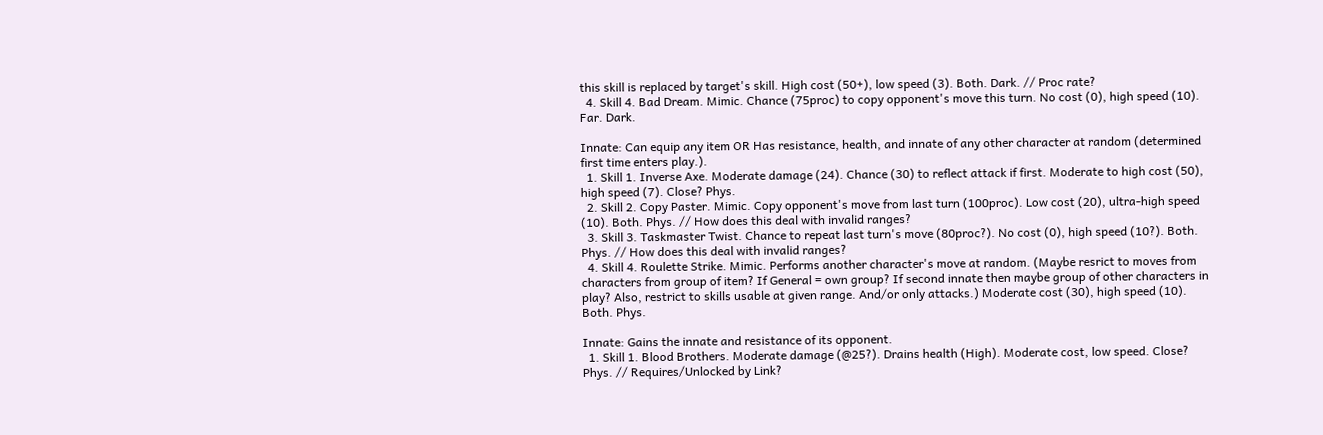this skill is replaced by target's skill. High cost (50+), low speed (3). Both. Dark. // Proc rate?
  4. Skill 4. Bad Dream. Mimic. Chance (75proc) to copy opponent's move this turn. No cost (0), high speed (10). Far. Dark.

Innate: Can equip any item OR Has resistance, health, and innate of any other character at random (determined first time enters play.).
  1. Skill 1. Inverse Axe. Moderate damage (24). Chance (30) to reflect attack if first. Moderate to high cost (50), high speed (7). Close? Phys.
  2. Skill 2. Copy Paster. Mimic. Copy opponent's move from last turn (100proc). Low cost (20), ultra-high speed (10). Both. Phys. // How does this deal with invalid ranges?
  3. Skill 3. Taskmaster Twist. Chance to repeat last turn's move (80proc?). No cost (0), high speed (10?). Both. Phys. // How does this deal with invalid ranges?
  4. Skill 4. Roulette Strike. Mimic. Performs another character's move at random. (Maybe resrict to moves from characters from group of item? If General = own group? If second innate then maybe group of other characters in play? Also, restrict to skills usable at given range. And/or only attacks.) Moderate cost (30), high speed (10). Both. Phys.

Innate: Gains the innate and resistance of its opponent.
  1. Skill 1. Blood Brothers. Moderate damage (@25?). Drains health (High). Moderate cost, low speed. Close? Phys. // Requires/Unlocked by Link?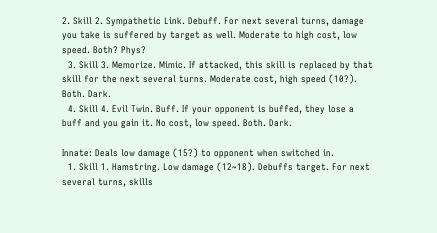2. Skill 2. Sympathetic Link. Debuff. For next several turns, damage you take is suffered by target as well. Moderate to high cost, low speed. Both? Phys?
  3. Skill 3. Memorize. Mimic. If attacked, this skill is replaced by that skill for the next several turns. Moderate cost, high speed (10?). Both. Dark.
  4. Skill 4. Evil Twin. Buff. If your opponent is buffed, they lose a buff and you gain it. No cost, low speed. Both. Dark.

Innate: Deals low damage (15?) to opponent when switched in.
  1. Skill 1. Hamstring. Low damage (12~18). Debuffs target. For next several turns, skills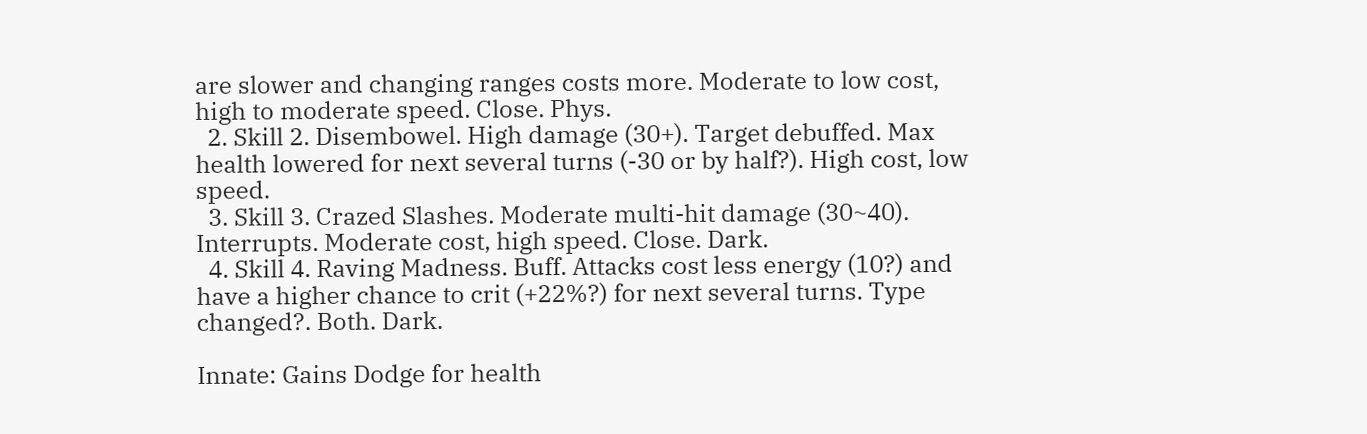are slower and changing ranges costs more. Moderate to low cost, high to moderate speed. Close. Phys.
  2. Skill 2. Disembowel. High damage (30+). Target debuffed. Max health lowered for next several turns (-30 or by half?). High cost, low speed.
  3. Skill 3. Crazed Slashes. Moderate multi-hit damage (30~40). Interrupts. Moderate cost, high speed. Close. Dark.
  4. Skill 4. Raving Madness. Buff. Attacks cost less energy (10?) and have a higher chance to crit (+22%?) for next several turns. Type changed?. Both. Dark.

Innate: Gains Dodge for health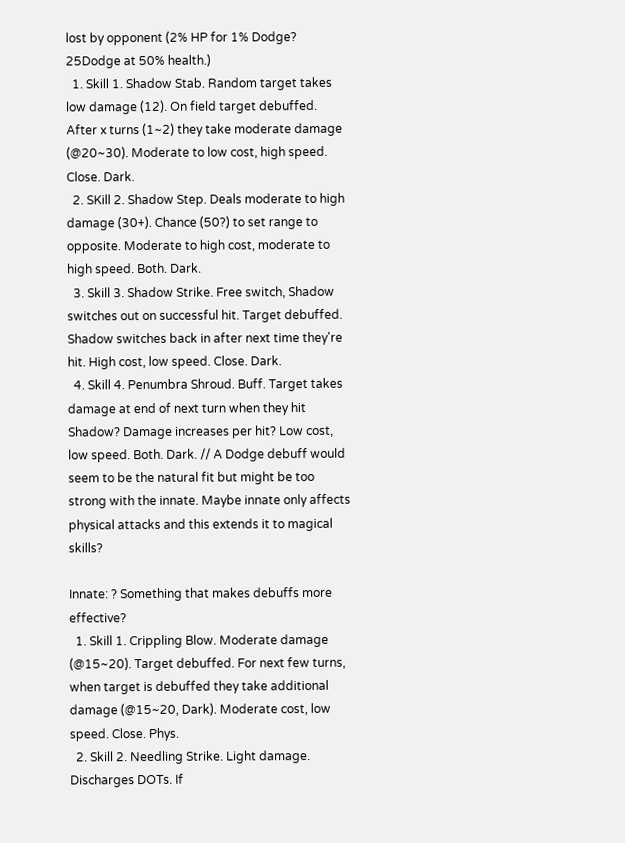lost by opponent (2% HP for 1% Dodge? 25Dodge at 50% health.)
  1. Skill 1. Shadow Stab. Random target takes low damage (12). On field target debuffed. After x turns (1~2) they take moderate damage (@20~30). Moderate to low cost, high speed. Close. Dark.
  2. SKill 2. Shadow Step. Deals moderate to high damage (30+). Chance (50?) to set range to opposite. Moderate to high cost, moderate to high speed. Both. Dark.
  3. Skill 3. Shadow Strike. Free switch, Shadow switches out on successful hit. Target debuffed. Shadow switches back in after next time they're hit. High cost, low speed. Close. Dark.
  4. Skill 4. Penumbra Shroud. Buff. Target takes damage at end of next turn when they hit Shadow? Damage increases per hit? Low cost, low speed. Both. Dark. // A Dodge debuff would seem to be the natural fit but might be too strong with the innate. Maybe innate only affects physical attacks and this extends it to magical skills?

Innate: ? Something that makes debuffs more effective?
  1. Skill 1. Crippling Blow. Moderate damage (@15~20). Target debuffed. For next few turns, when target is debuffed they take additional damage (@15~20, Dark). Moderate cost, low speed. Close. Phys.
  2. Skill 2. Needling Strike. Light damage. Discharges DOTs. If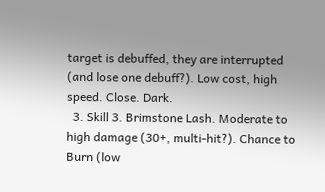target is debuffed, they are interrupted (and lose one debuff?). Low cost, high speed. Close. Dark.
  3. Skill 3. Brimstone Lash. Moderate to high damage (30+, multi-hit?). Chance to Burn (low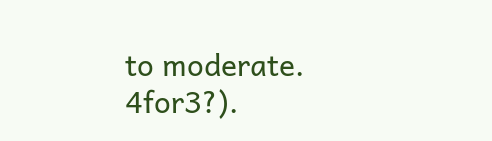to moderate. 4for3?).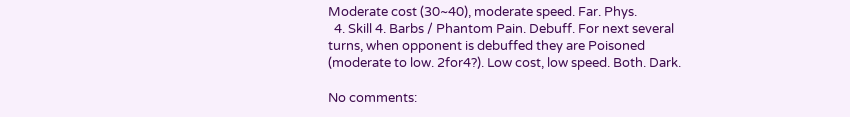Moderate cost (30~40), moderate speed. Far. Phys.
  4. Skill 4. Barbs / Phantom Pain. Debuff. For next several turns, when opponent is debuffed they are Poisoned (moderate to low. 2for4?). Low cost, low speed. Both. Dark.

No comments: